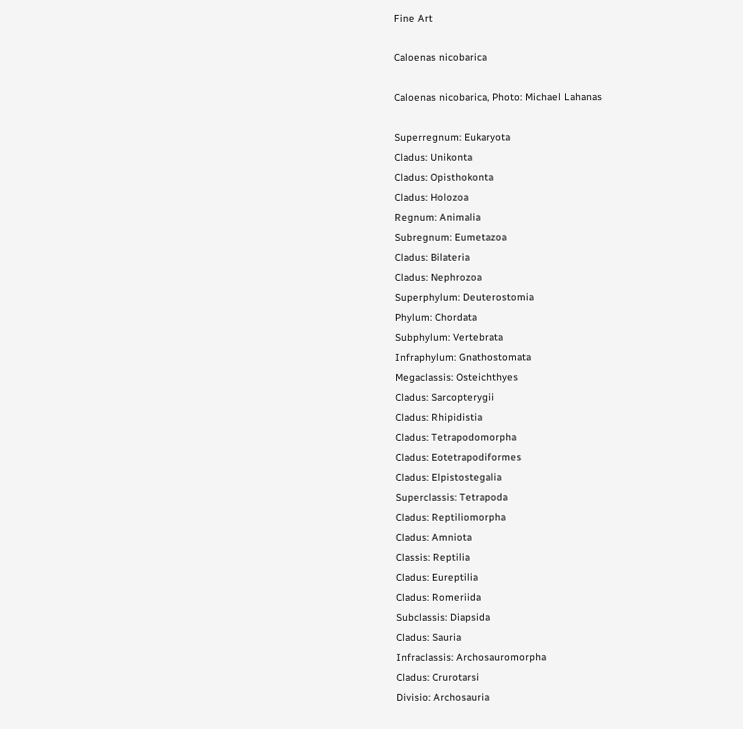Fine Art

Caloenas nicobarica

Caloenas nicobarica, Photo: Michael Lahanas

Superregnum: Eukaryota
Cladus: Unikonta
Cladus: Opisthokonta
Cladus: Holozoa
Regnum: Animalia
Subregnum: Eumetazoa
Cladus: Bilateria
Cladus: Nephrozoa
Superphylum: Deuterostomia
Phylum: Chordata
Subphylum: Vertebrata
Infraphylum: Gnathostomata
Megaclassis: Osteichthyes
Cladus: Sarcopterygii
Cladus: Rhipidistia
Cladus: Tetrapodomorpha
Cladus: Eotetrapodiformes
Cladus: Elpistostegalia
Superclassis: Tetrapoda
Cladus: Reptiliomorpha
Cladus: Amniota
Classis: Reptilia
Cladus: Eureptilia
Cladus: Romeriida
Subclassis: Diapsida
Cladus: Sauria
Infraclassis: Archosauromorpha
Cladus: Crurotarsi
Divisio: Archosauria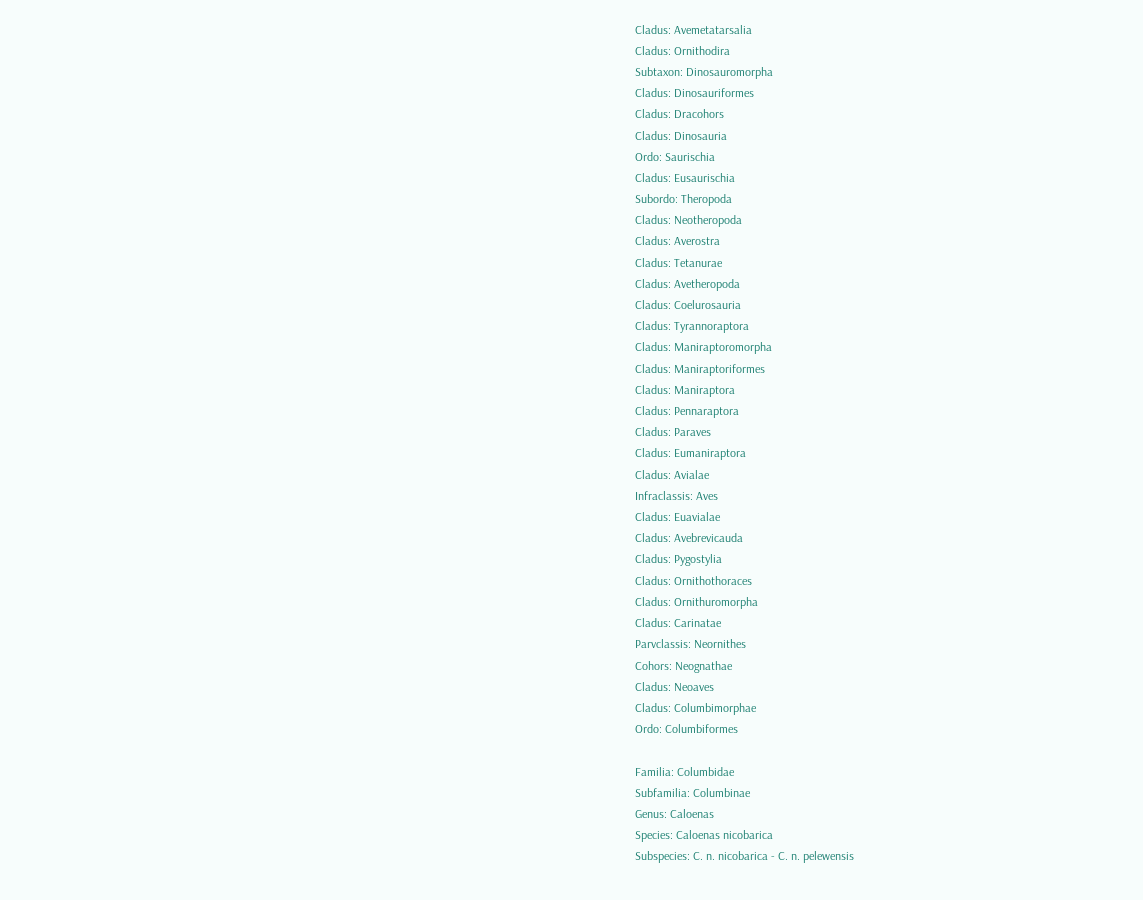Cladus: Avemetatarsalia
Cladus: Ornithodira
Subtaxon: Dinosauromorpha
Cladus: Dinosauriformes
Cladus: Dracohors
Cladus: Dinosauria
Ordo: Saurischia
Cladus: Eusaurischia
Subordo: Theropoda
Cladus: Neotheropoda
Cladus: Averostra
Cladus: Tetanurae
Cladus: Avetheropoda
Cladus: Coelurosauria
Cladus: Tyrannoraptora
Cladus: Maniraptoromorpha
Cladus: Maniraptoriformes
Cladus: Maniraptora
Cladus: Pennaraptora
Cladus: Paraves
Cladus: Eumaniraptora
Cladus: Avialae
Infraclassis: Aves
Cladus: Euavialae
Cladus: Avebrevicauda
Cladus: Pygostylia
Cladus: Ornithothoraces
Cladus: Ornithuromorpha
Cladus: Carinatae
Parvclassis: Neornithes
Cohors: Neognathae
Cladus: Neoaves
Cladus: Columbimorphae
Ordo: Columbiformes

Familia: Columbidae
Subfamilia: Columbinae
Genus: Caloenas
Species: Caloenas nicobarica
Subspecies: C. n. nicobarica - C. n. pelewensis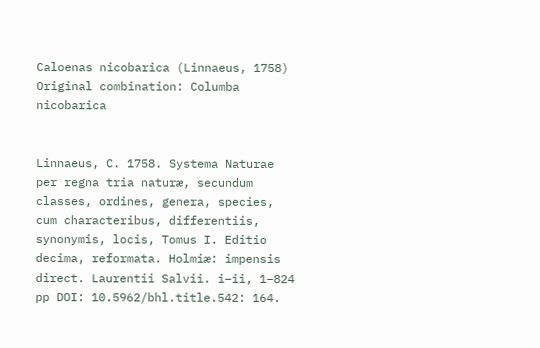Caloenas nicobarica (Linnaeus, 1758)
Original combination: Columba nicobarica


Linnaeus, C. 1758. Systema Naturae per regna tria naturæ, secundum classes, ordines, genera, species, cum characteribus, differentiis, synonymis, locis, Tomus I. Editio decima, reformata. Holmiæ: impensis direct. Laurentii Salvii. i–ii, 1–824 pp DOI: 10.5962/bhl.title.542: 164.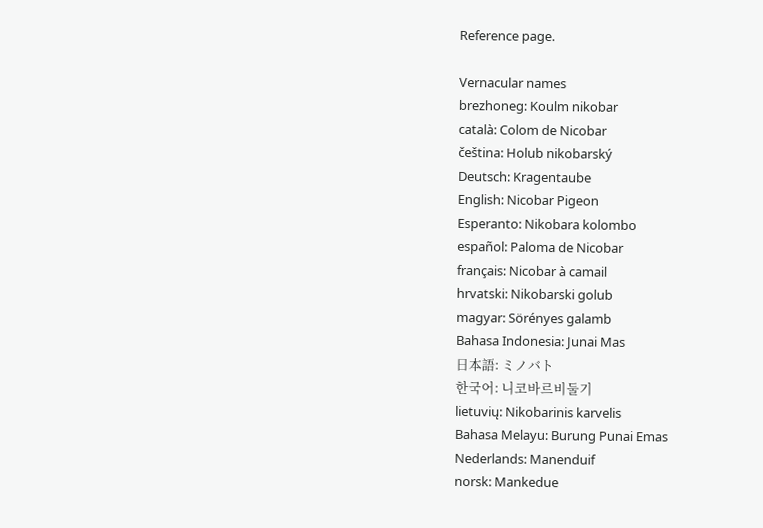Reference page.

Vernacular names
brezhoneg: Koulm nikobar
català: Colom de Nicobar
čeština: Holub nikobarský
Deutsch: Kragentaube
English: Nicobar Pigeon
Esperanto: Nikobara kolombo
español: Paloma de Nicobar
français: Nicobar à camail
hrvatski: Nikobarski golub
magyar: Sörényes galamb
Bahasa Indonesia: Junai Mas
日本語: ミノバト
한국어: 니코바르비둘기
lietuvių: Nikobarinis karvelis
Bahasa Melayu: Burung Punai Emas
Nederlands: Manenduif
norsk: Mankedue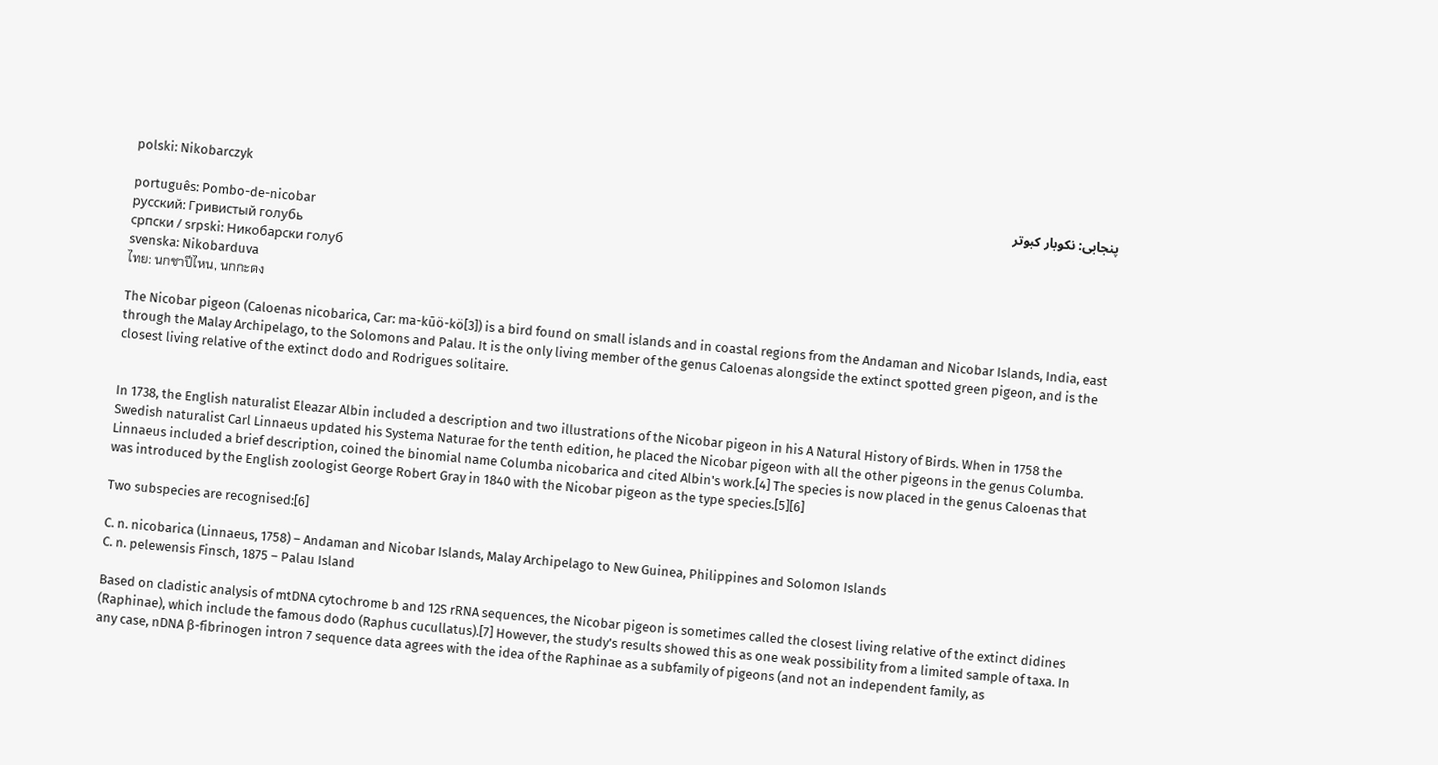polski: Nikobarczyk
پنجابی: نکوبار کبوتر
português: Pombo-de-nicobar
русский: Гривистый голубь
српски / srpski: Никобарски голуб
svenska: Nikobarduva
ไทย: นกชาปีไหน, นกกะดง

The Nicobar pigeon (Caloenas nicobarica, Car: ma-kūö-kö[3]) is a bird found on small islands and in coastal regions from the Andaman and Nicobar Islands, India, east through the Malay Archipelago, to the Solomons and Palau. It is the only living member of the genus Caloenas alongside the extinct spotted green pigeon, and is the closest living relative of the extinct dodo and Rodrigues solitaire.


In 1738, the English naturalist Eleazar Albin included a description and two illustrations of the Nicobar pigeon in his A Natural History of Birds. When in 1758 the Swedish naturalist Carl Linnaeus updated his Systema Naturae for the tenth edition, he placed the Nicobar pigeon with all the other pigeons in the genus Columba. Linnaeus included a brief description, coined the binomial name Columba nicobarica and cited Albin's work.[4] The species is now placed in the genus Caloenas that was introduced by the English zoologist George Robert Gray in 1840 with the Nicobar pigeon as the type species.[5][6]

Two subspecies are recognised:[6]

C. n. nicobarica (Linnaeus, 1758) – Andaman and Nicobar Islands, Malay Archipelago to New Guinea, Philippines and Solomon Islands
C. n. pelewensis Finsch, 1875 – Palau Island

Based on cladistic analysis of mtDNA cytochrome b and 12S rRNA sequences, the Nicobar pigeon is sometimes called the closest living relative of the extinct didines (Raphinae), which include the famous dodo (Raphus cucullatus).[7] However, the study's results showed this as one weak possibility from a limited sample of taxa. In any case, nDNA β-fibrinogen intron 7 sequence data agrees with the idea of the Raphinae as a subfamily of pigeons (and not an independent family, as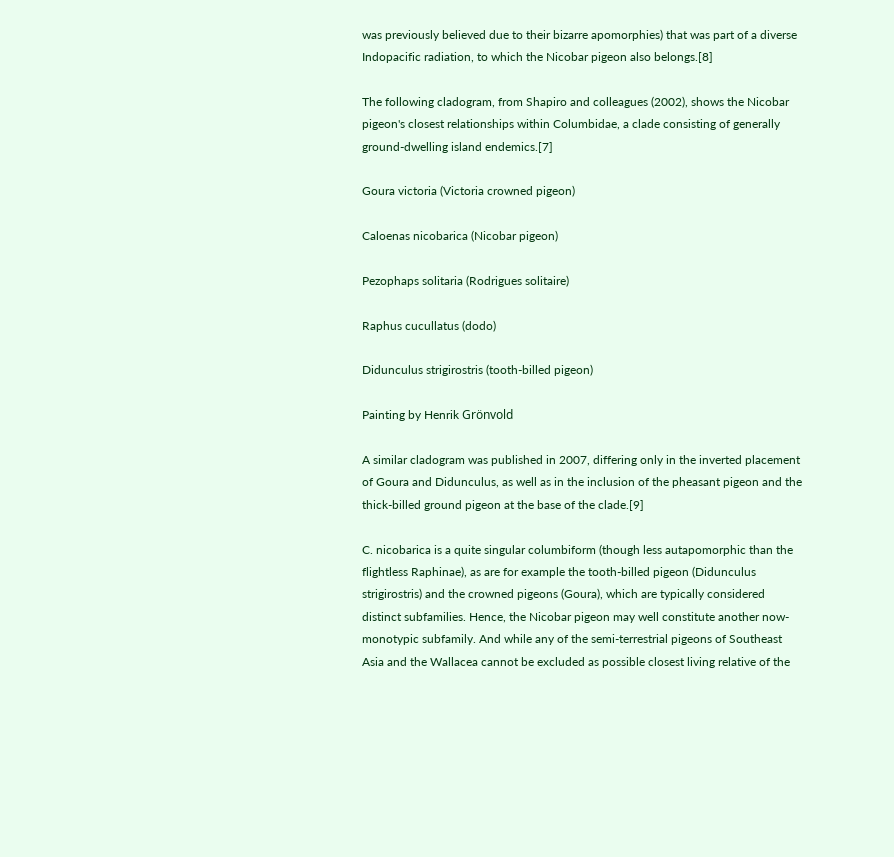was previously believed due to their bizarre apomorphies) that was part of a diverse Indopacific radiation, to which the Nicobar pigeon also belongs.[8]

The following cladogram, from Shapiro and colleagues (2002), shows the Nicobar pigeon's closest relationships within Columbidae, a clade consisting of generally ground-dwelling island endemics.[7]

Goura victoria (Victoria crowned pigeon)

Caloenas nicobarica (Nicobar pigeon)

Pezophaps solitaria (Rodrigues solitaire)

Raphus cucullatus (dodo)

Didunculus strigirostris (tooth-billed pigeon)

Painting by Henrik Grönvold

A similar cladogram was published in 2007, differing only in the inverted placement of Goura and Didunculus, as well as in the inclusion of the pheasant pigeon and the thick-billed ground pigeon at the base of the clade.[9]

C. nicobarica is a quite singular columbiform (though less autapomorphic than the flightless Raphinae), as are for example the tooth-billed pigeon (Didunculus strigirostris) and the crowned pigeons (Goura), which are typically considered distinct subfamilies. Hence, the Nicobar pigeon may well constitute another now-monotypic subfamily. And while any of the semi-terrestrial pigeons of Southeast Asia and the Wallacea cannot be excluded as possible closest living relative of the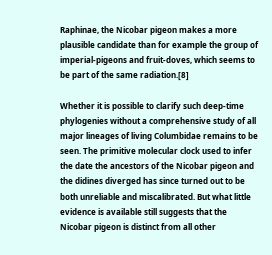Raphinae, the Nicobar pigeon makes a more plausible candidate than for example the group of imperial-pigeons and fruit-doves, which seems to be part of the same radiation.[8]

Whether it is possible to clarify such deep-time phylogenies without a comprehensive study of all major lineages of living Columbidae remains to be seen. The primitive molecular clock used to infer the date the ancestors of the Nicobar pigeon and the didines diverged has since turned out to be both unreliable and miscalibrated. But what little evidence is available still suggests that the Nicobar pigeon is distinct from all other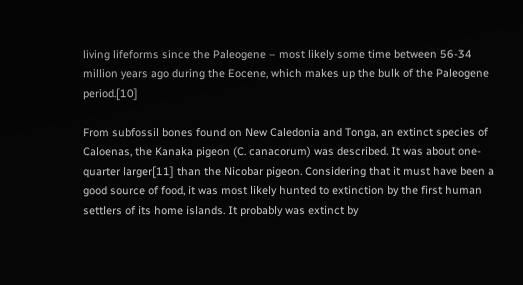living lifeforms since the Paleogene – most likely some time between 56-34 million years ago during the Eocene, which makes up the bulk of the Paleogene period.[10]

From subfossil bones found on New Caledonia and Tonga, an extinct species of Caloenas, the Kanaka pigeon (C. canacorum) was described. It was about one-quarter larger[11] than the Nicobar pigeon. Considering that it must have been a good source of food, it was most likely hunted to extinction by the first human settlers of its home islands. It probably was extinct by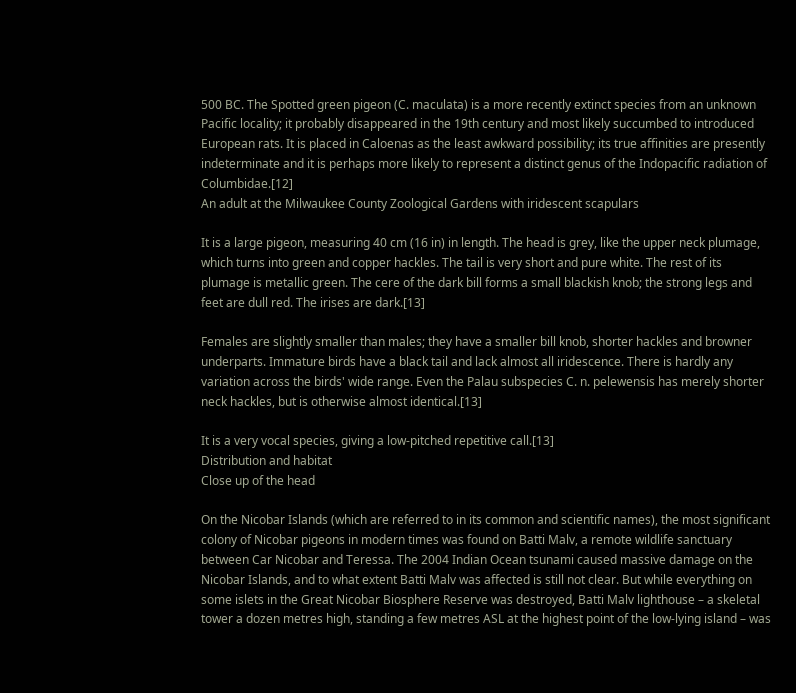500 BC. The Spotted green pigeon (C. maculata) is a more recently extinct species from an unknown Pacific locality; it probably disappeared in the 19th century and most likely succumbed to introduced European rats. It is placed in Caloenas as the least awkward possibility; its true affinities are presently indeterminate and it is perhaps more likely to represent a distinct genus of the Indopacific radiation of Columbidae.[12]
An adult at the Milwaukee County Zoological Gardens with iridescent scapulars

It is a large pigeon, measuring 40 cm (16 in) in length. The head is grey, like the upper neck plumage, which turns into green and copper hackles. The tail is very short and pure white. The rest of its plumage is metallic green. The cere of the dark bill forms a small blackish knob; the strong legs and feet are dull red. The irises are dark.[13]

Females are slightly smaller than males; they have a smaller bill knob, shorter hackles and browner underparts. Immature birds have a black tail and lack almost all iridescence. There is hardly any variation across the birds' wide range. Even the Palau subspecies C. n. pelewensis has merely shorter neck hackles, but is otherwise almost identical.[13]

It is a very vocal species, giving a low-pitched repetitive call.[13]
Distribution and habitat
Close up of the head

On the Nicobar Islands (which are referred to in its common and scientific names), the most significant colony of Nicobar pigeons in modern times was found on Batti Malv, a remote wildlife sanctuary between Car Nicobar and Teressa. The 2004 Indian Ocean tsunami caused massive damage on the Nicobar Islands, and to what extent Batti Malv was affected is still not clear. But while everything on some islets in the Great Nicobar Biosphere Reserve was destroyed, Batti Malv lighthouse – a skeletal tower a dozen metres high, standing a few metres ASL at the highest point of the low-lying island – was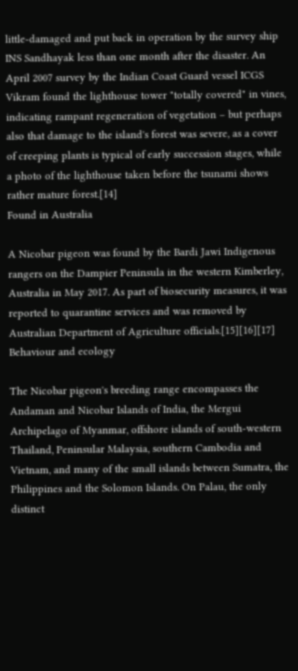little-damaged and put back in operation by the survey ship INS Sandhayak less than one month after the disaster. An April 2007 survey by the Indian Coast Guard vessel ICGS Vikram found the lighthouse tower "totally covered" in vines, indicating rampant regeneration of vegetation – but perhaps also that damage to the island's forest was severe, as a cover of creeping plants is typical of early succession stages, while a photo of the lighthouse taken before the tsunami shows rather mature forest.[14]
Found in Australia

A Nicobar pigeon was found by the Bardi Jawi Indigenous rangers on the Dampier Peninsula in the western Kimberley, Australia in May 2017. As part of biosecurity measures, it was reported to quarantine services and was removed by Australian Department of Agriculture officials.[15][16][17]
Behaviour and ecology

The Nicobar pigeon's breeding range encompasses the Andaman and Nicobar Islands of India, the Mergui Archipelago of Myanmar, offshore islands of south-western Thailand, Peninsular Malaysia, southern Cambodia and Vietnam, and many of the small islands between Sumatra, the Philippines and the Solomon Islands. On Palau, the only distinct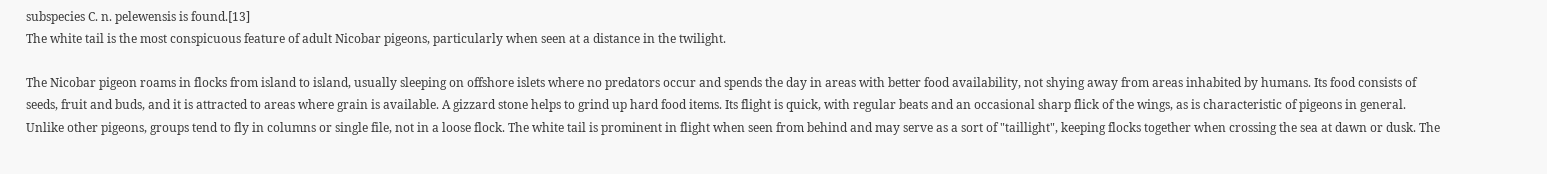subspecies C. n. pelewensis is found.[13]
The white tail is the most conspicuous feature of adult Nicobar pigeons, particularly when seen at a distance in the twilight.

The Nicobar pigeon roams in flocks from island to island, usually sleeping on offshore islets where no predators occur and spends the day in areas with better food availability, not shying away from areas inhabited by humans. Its food consists of seeds, fruit and buds, and it is attracted to areas where grain is available. A gizzard stone helps to grind up hard food items. Its flight is quick, with regular beats and an occasional sharp flick of the wings, as is characteristic of pigeons in general. Unlike other pigeons, groups tend to fly in columns or single file, not in a loose flock. The white tail is prominent in flight when seen from behind and may serve as a sort of "taillight", keeping flocks together when crossing the sea at dawn or dusk. The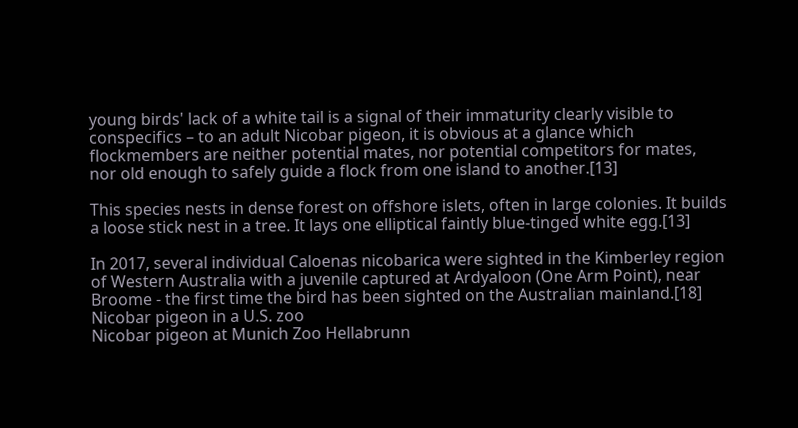young birds' lack of a white tail is a signal of their immaturity clearly visible to conspecifics – to an adult Nicobar pigeon, it is obvious at a glance which flockmembers are neither potential mates, nor potential competitors for mates, nor old enough to safely guide a flock from one island to another.[13]

This species nests in dense forest on offshore islets, often in large colonies. It builds a loose stick nest in a tree. It lays one elliptical faintly blue-tinged white egg.[13]

In 2017, several individual Caloenas nicobarica were sighted in the Kimberley region of Western Australia with a juvenile captured at Ardyaloon (One Arm Point), near Broome - the first time the bird has been sighted on the Australian mainland.[18]
Nicobar pigeon in a U.S. zoo
Nicobar pigeon at Munich Zoo Hellabrunn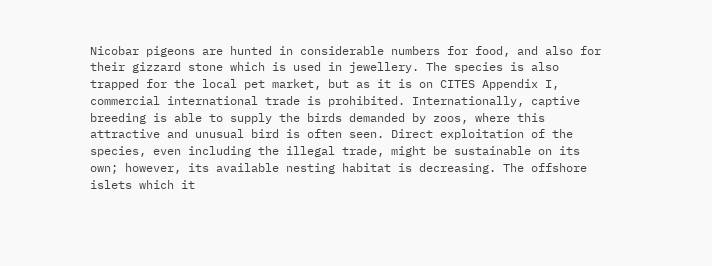Nicobar pigeons are hunted in considerable numbers for food, and also for their gizzard stone which is used in jewellery. The species is also trapped for the local pet market, but as it is on CITES Appendix I, commercial international trade is prohibited. Internationally, captive breeding is able to supply the birds demanded by zoos, where this attractive and unusual bird is often seen. Direct exploitation of the species, even including the illegal trade, might be sustainable on its own; however, its available nesting habitat is decreasing. The offshore islets which it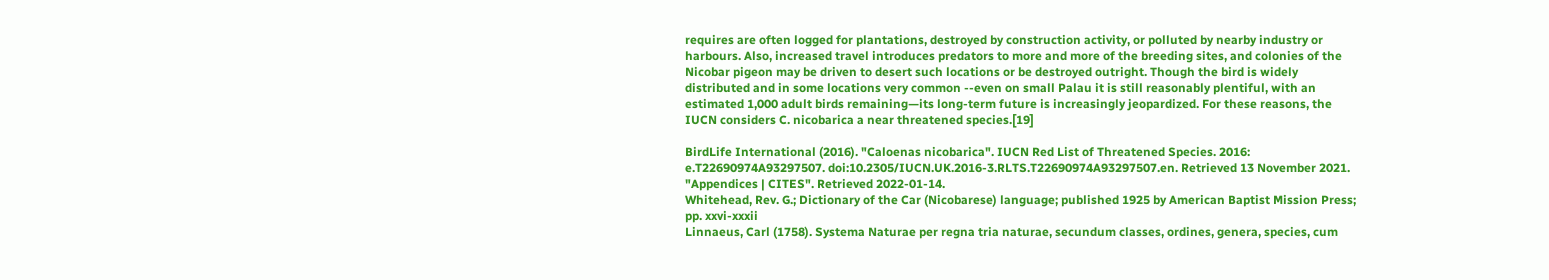requires are often logged for plantations, destroyed by construction activity, or polluted by nearby industry or harbours. Also, increased travel introduces predators to more and more of the breeding sites, and colonies of the Nicobar pigeon may be driven to desert such locations or be destroyed outright. Though the bird is widely distributed and in some locations very common --even on small Palau it is still reasonably plentiful, with an estimated 1,000 adult birds remaining—its long-term future is increasingly jeopardized. For these reasons, the IUCN considers C. nicobarica a near threatened species.[19]

BirdLife International (2016). "Caloenas nicobarica". IUCN Red List of Threatened Species. 2016: e.T22690974A93297507. doi:10.2305/IUCN.UK.2016-3.RLTS.T22690974A93297507.en. Retrieved 13 November 2021.
"Appendices | CITES". Retrieved 2022-01-14.
Whitehead, Rev. G.; Dictionary of the Car (Nicobarese) language; published 1925 by American Baptist Mission Press; pp. xxvi-xxxii
Linnaeus, Carl (1758). Systema Naturae per regna tria naturae, secundum classes, ordines, genera, species, cum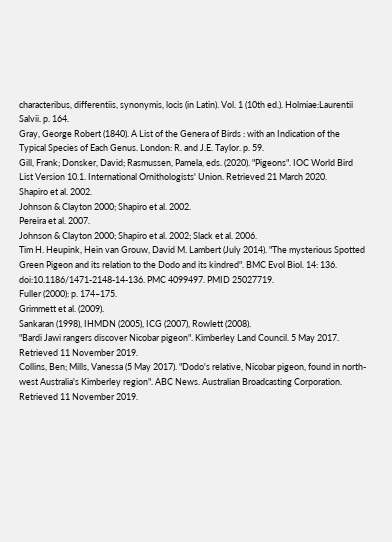characteribus, differentiis, synonymis, locis (in Latin). Vol. 1 (10th ed.). Holmiae:Laurentii Salvii. p. 164.
Gray, George Robert (1840). A List of the Genera of Birds : with an Indication of the Typical Species of Each Genus. London: R. and J.E. Taylor. p. 59.
Gill, Frank; Donsker, David; Rasmussen, Pamela, eds. (2020). "Pigeons". IOC World Bird List Version 10.1. International Ornithologists' Union. Retrieved 21 March 2020.
Shapiro et al. 2002.
Johnson & Clayton 2000; Shapiro et al. 2002.
Pereira et al. 2007.
Johnson & Clayton 2000; Shapiro et al. 2002; Slack et al. 2006.
Tim H. Heupink, Hein van Grouw, David M. Lambert (July 2014). "The mysterious Spotted Green Pigeon and its relation to the Dodo and its kindred". BMC Evol Biol. 14: 136. doi:10.1186/1471-2148-14-136. PMC 4099497. PMID 25027719.
Fuller (2000): p. 174–175.
Grimmett et al. (2009).
Sankaran (1998), IHMDN (2005), ICG (2007), Rowlett (2008).
"Bardi Jawi rangers discover Nicobar pigeon". Kimberley Land Council. 5 May 2017. Retrieved 11 November 2019.
Collins, Ben; Mills, Vanessa (5 May 2017). "Dodo's relative, Nicobar pigeon, found in north-west Australia's Kimberley region". ABC News. Australian Broadcasting Corporation. Retrieved 11 November 2019.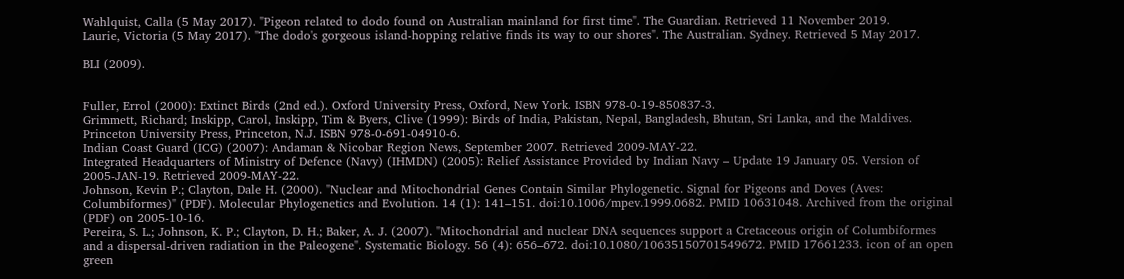Wahlquist, Calla (5 May 2017). "Pigeon related to dodo found on Australian mainland for first time". The Guardian. Retrieved 11 November 2019.
Laurie, Victoria (5 May 2017). "The dodo's gorgeous island-hopping relative finds its way to our shores". The Australian. Sydney. Retrieved 5 May 2017.

BLI (2009).


Fuller, Errol (2000): Extinct Birds (2nd ed.). Oxford University Press, Oxford, New York. ISBN 978-0-19-850837-3.
Grimmett, Richard; Inskipp, Carol, Inskipp, Tim & Byers, Clive (1999): Birds of India, Pakistan, Nepal, Bangladesh, Bhutan, Sri Lanka, and the Maldives. Princeton University Press, Princeton, N.J. ISBN 978-0-691-04910-6.
Indian Coast Guard (ICG) (2007): Andaman & Nicobar Region News, September 2007. Retrieved 2009-MAY-22.
Integrated Headquarters of Ministry of Defence (Navy) (IHMDN) (2005): Relief Assistance Provided by Indian Navy – Update 19 January 05. Version of 2005-JAN-19. Retrieved 2009-MAY-22.
Johnson, Kevin P.; Clayton, Dale H. (2000). "Nuclear and Mitochondrial Genes Contain Similar Phylogenetic. Signal for Pigeons and Doves (Aves: Columbiformes)" (PDF). Molecular Phylogenetics and Evolution. 14 (1): 141–151. doi:10.1006/mpev.1999.0682. PMID 10631048. Archived from the original (PDF) on 2005-10-16.
Pereira, S. L.; Johnson, K. P.; Clayton, D. H.; Baker, A. J. (2007). "Mitochondrial and nuclear DNA sequences support a Cretaceous origin of Columbiformes and a dispersal-driven radiation in the Paleogene". Systematic Biology. 56 (4): 656–672. doi:10.1080/10635150701549672. PMID 17661233. icon of an open green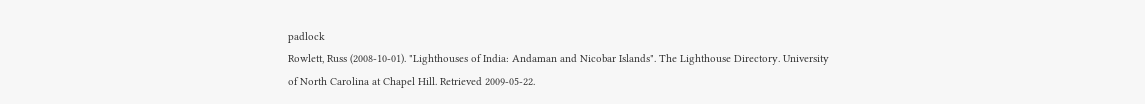padlock
Rowlett, Russ (2008-10-01). "Lighthouses of India: Andaman and Nicobar Islands". The Lighthouse Directory. University of North Carolina at Chapel Hill. Retrieved 2009-05-22.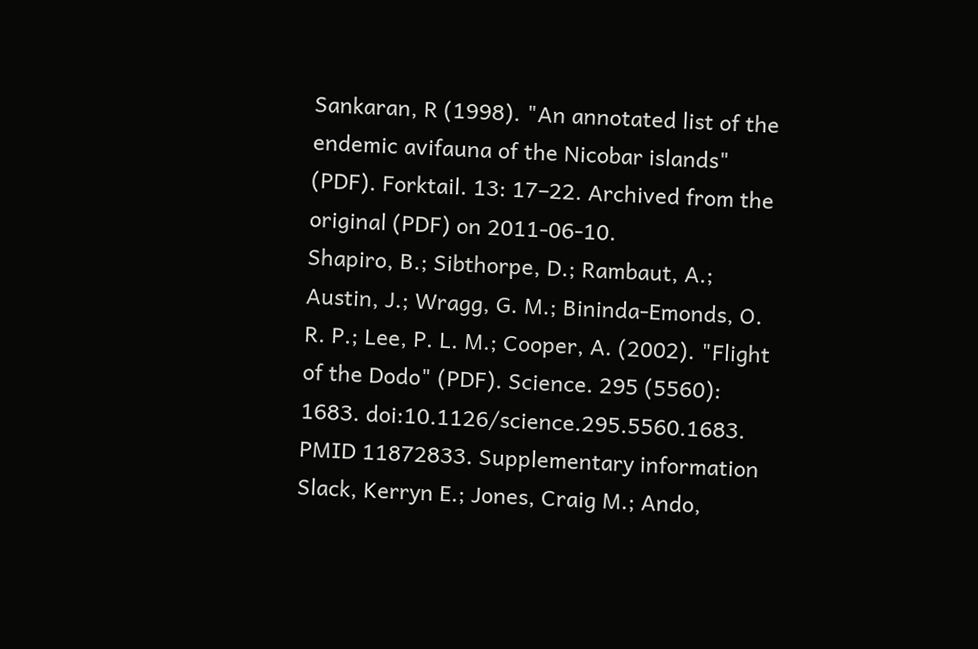Sankaran, R (1998). "An annotated list of the endemic avifauna of the Nicobar islands" (PDF). Forktail. 13: 17–22. Archived from the original (PDF) on 2011-06-10.
Shapiro, B.; Sibthorpe, D.; Rambaut, A.; Austin, J.; Wragg, G. M.; Bininda-Emonds, O. R. P.; Lee, P. L. M.; Cooper, A. (2002). "Flight of the Dodo" (PDF). Science. 295 (5560): 1683. doi:10.1126/science.295.5560.1683. PMID 11872833. Supplementary information
Slack, Kerryn E.; Jones, Craig M.; Ando,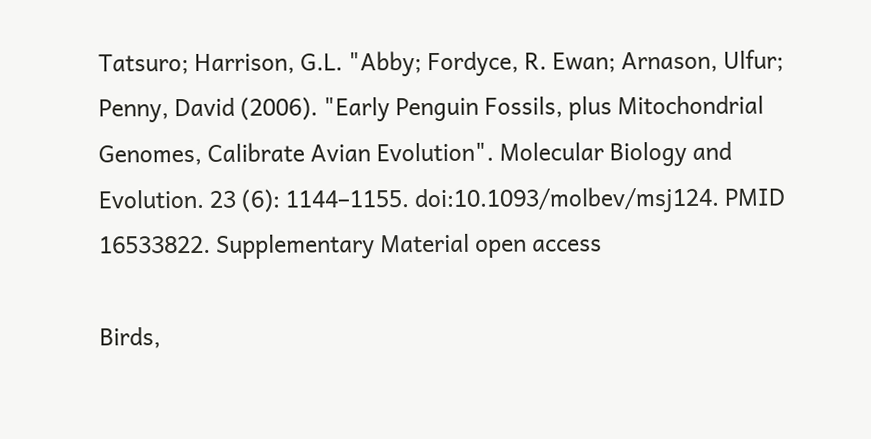Tatsuro; Harrison, G.L. "Abby; Fordyce, R. Ewan; Arnason, Ulfur; Penny, David (2006). "Early Penguin Fossils, plus Mitochondrial Genomes, Calibrate Avian Evolution". Molecular Biology and Evolution. 23 (6): 1144–1155. doi:10.1093/molbev/msj124. PMID 16533822. Supplementary Material open access

Birds,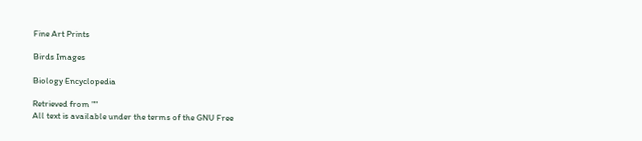Fine Art Prints

Birds Images

Biology Encyclopedia

Retrieved from ""
All text is available under the terms of the GNU Free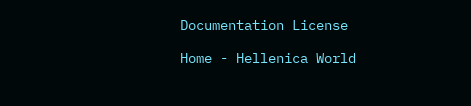Documentation License

Home - Hellenica World